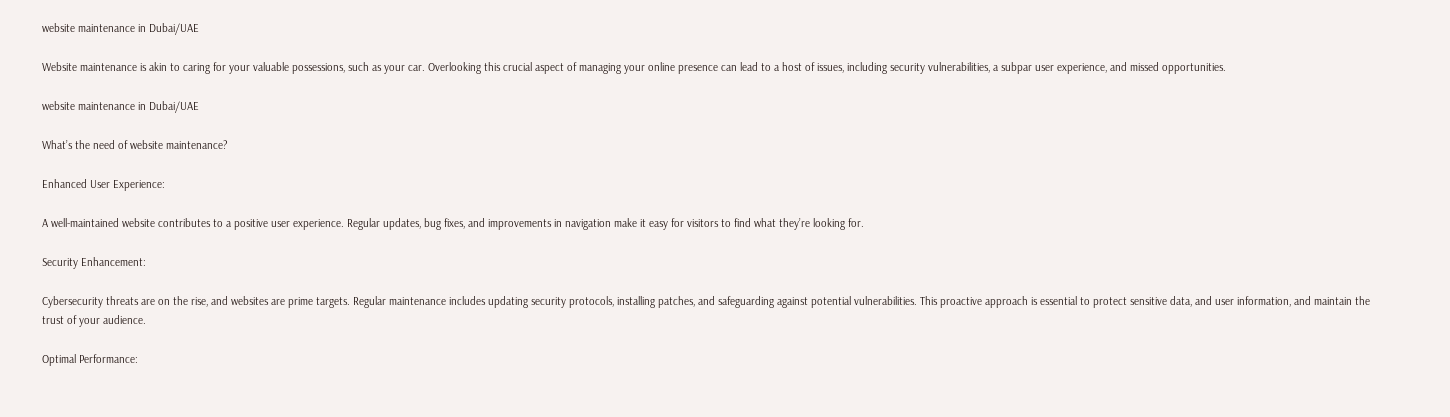website maintenance in Dubai/UAE

Website maintenance is akin to caring for your valuable possessions, such as your car. Overlooking this crucial aspect of managing your online presence can lead to a host of issues, including security vulnerabilities, a subpar user experience, and missed opportunities.

website maintenance in Dubai/UAE

What’s the need of website maintenance?

Enhanced User Experience:

A well-maintained website contributes to a positive user experience. Regular updates, bug fixes, and improvements in navigation make it easy for visitors to find what they’re looking for.

Security Enhancement:

Cybersecurity threats are on the rise, and websites are prime targets. Regular maintenance includes updating security protocols, installing patches, and safeguarding against potential vulnerabilities. This proactive approach is essential to protect sensitive data, and user information, and maintain the trust of your audience.

Optimal Performance: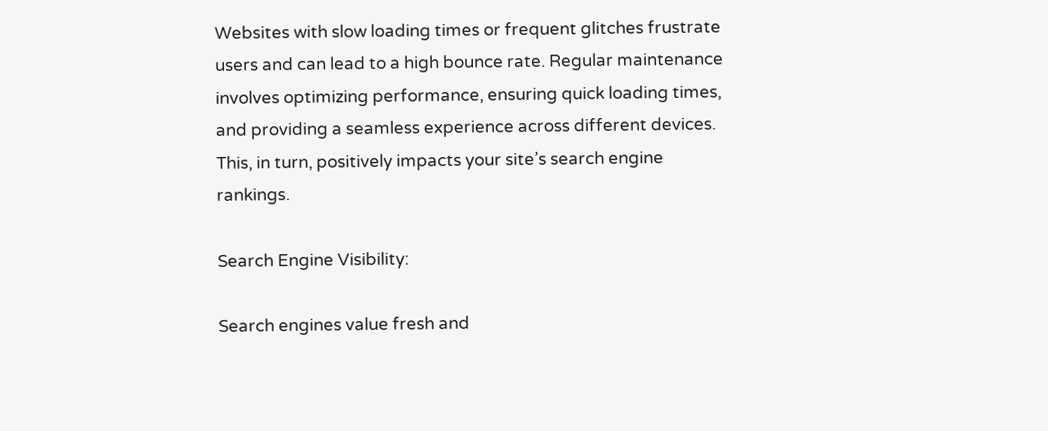Websites with slow loading times or frequent glitches frustrate users and can lead to a high bounce rate. Regular maintenance involves optimizing performance, ensuring quick loading times, and providing a seamless experience across different devices. This, in turn, positively impacts your site’s search engine rankings.

Search Engine Visibility:

Search engines value fresh and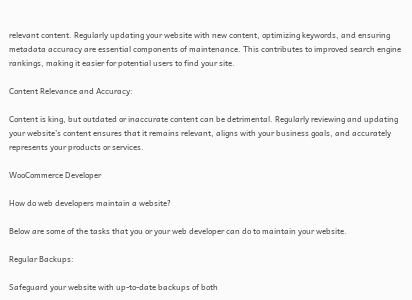relevant content. Regularly updating your website with new content, optimizing keywords, and ensuring metadata accuracy are essential components of maintenance. This contributes to improved search engine rankings, making it easier for potential users to find your site.

Content Relevance and Accuracy:

Content is king, but outdated or inaccurate content can be detrimental. Regularly reviewing and updating your website’s content ensures that it remains relevant, aligns with your business goals, and accurately represents your products or services.

WooCommerce Developer

How do web developers maintain a website?

Below are some of the tasks that you or your web developer can do to maintain your website.

Regular Backups:

Safeguard your website with up-to-date backups of both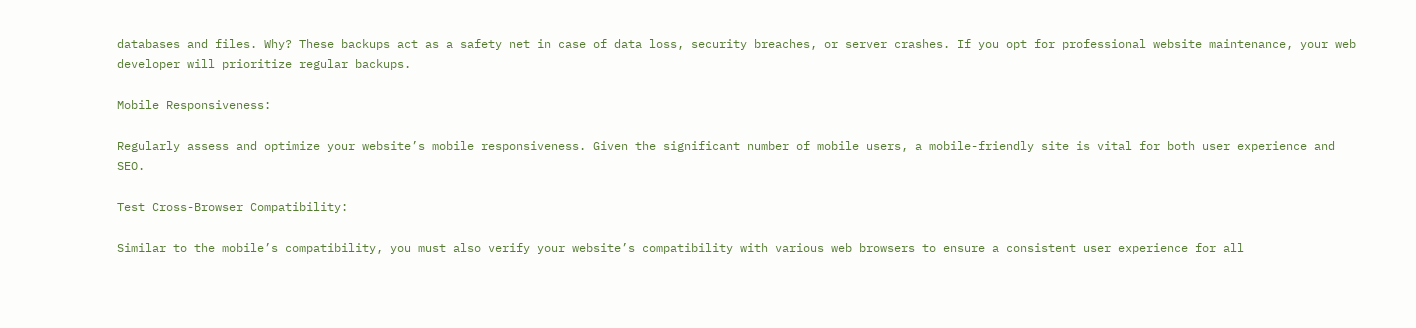databases and files. Why? These backups act as a safety net in case of data loss, security breaches, or server crashes. If you opt for professional website maintenance, your web developer will prioritize regular backups.

Mobile Responsiveness:

Regularly assess and optimize your website’s mobile responsiveness. Given the significant number of mobile users, a mobile-friendly site is vital for both user experience and SEO.

Test Cross-Browser Compatibility:

Similar to the mobile’s compatibility, you must also verify your website’s compatibility with various web browsers to ensure a consistent user experience for all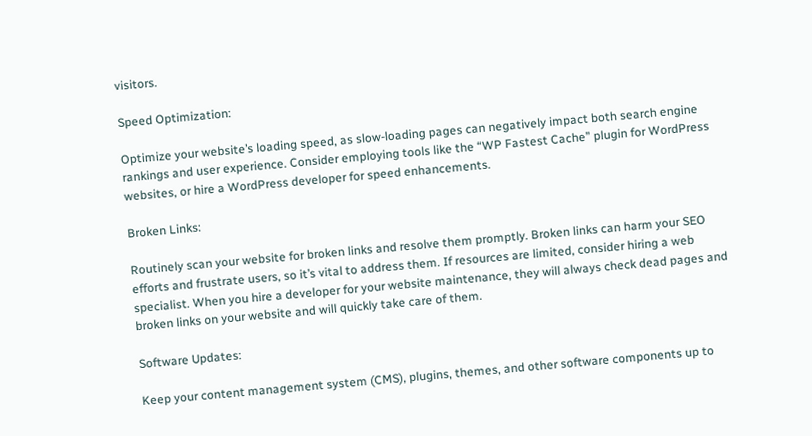visitors.

Speed Optimization:

Optimize your website’s loading speed, as slow-loading pages can negatively impact both search engine rankings and user experience. Consider employing tools like the “WP Fastest Cache” plugin for WordPress websites, or hire a WordPress developer for speed enhancements.

Broken Links:

Routinely scan your website for broken links and resolve them promptly. Broken links can harm your SEO efforts and frustrate users, so it’s vital to address them. If resources are limited, consider hiring a web specialist. When you hire a developer for your website maintenance, they will always check dead pages and broken links on your website and will quickly take care of them.

Software Updates:

Keep your content management system (CMS), plugins, themes, and other software components up to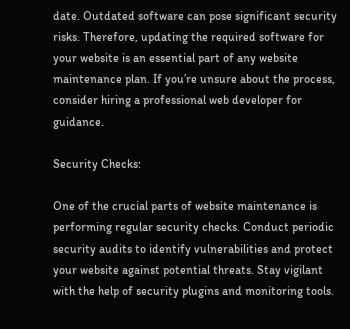date. Outdated software can pose significant security risks. Therefore, updating the required software for your website is an essential part of any website maintenance plan. If you’re unsure about the process, consider hiring a professional web developer for guidance.

Security Checks:

One of the crucial parts of website maintenance is performing regular security checks. Conduct periodic security audits to identify vulnerabilities and protect your website against potential threats. Stay vigilant with the help of security plugins and monitoring tools.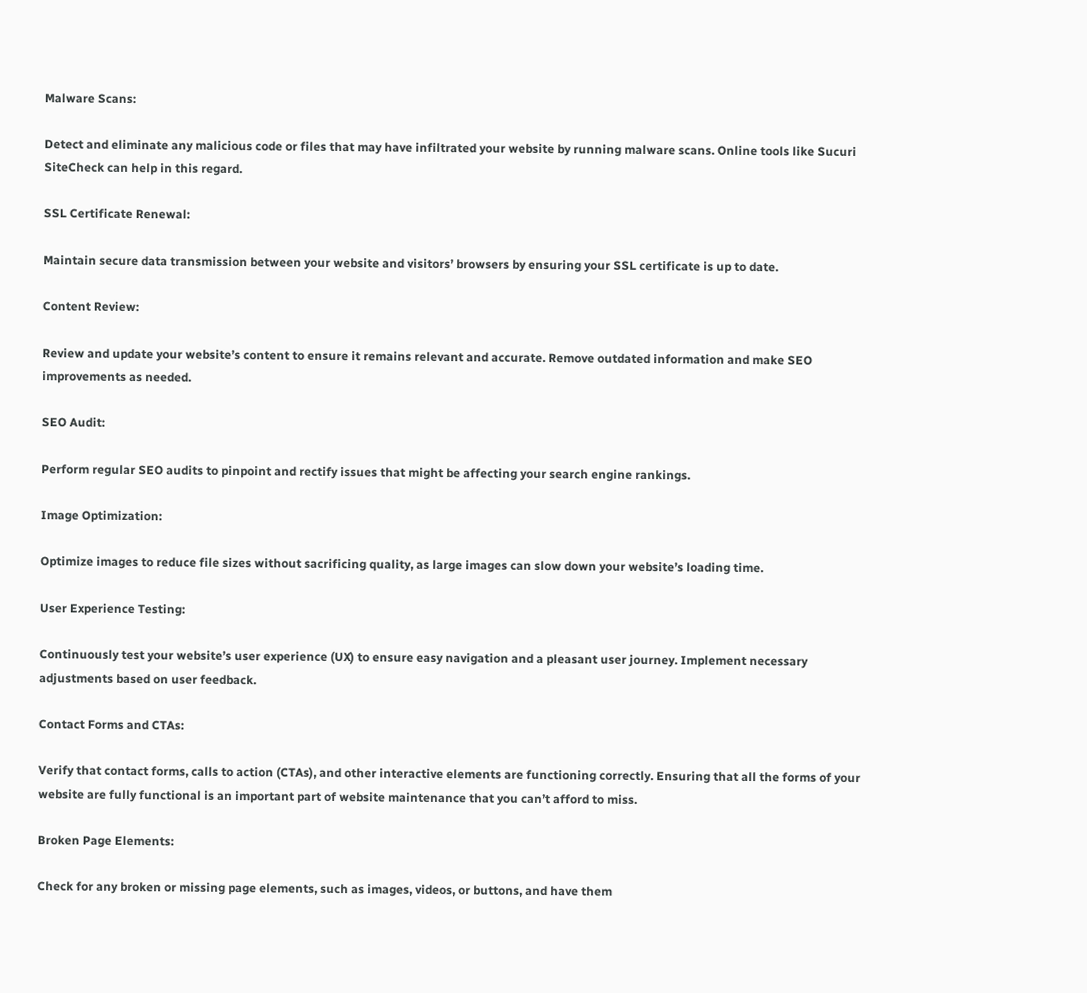Malware Scans:

Detect and eliminate any malicious code or files that may have infiltrated your website by running malware scans. Online tools like Sucuri SiteCheck can help in this regard.

SSL Certificate Renewal:

Maintain secure data transmission between your website and visitors’ browsers by ensuring your SSL certificate is up to date.

Content Review:

Review and update your website’s content to ensure it remains relevant and accurate. Remove outdated information and make SEO improvements as needed.

SEO Audit:

Perform regular SEO audits to pinpoint and rectify issues that might be affecting your search engine rankings.

Image Optimization:

Optimize images to reduce file sizes without sacrificing quality, as large images can slow down your website’s loading time.

User Experience Testing:

Continuously test your website’s user experience (UX) to ensure easy navigation and a pleasant user journey. Implement necessary adjustments based on user feedback.

Contact Forms and CTAs:

Verify that contact forms, calls to action (CTAs), and other interactive elements are functioning correctly. Ensuring that all the forms of your website are fully functional is an important part of website maintenance that you can’t afford to miss.

Broken Page Elements:

Check for any broken or missing page elements, such as images, videos, or buttons, and have them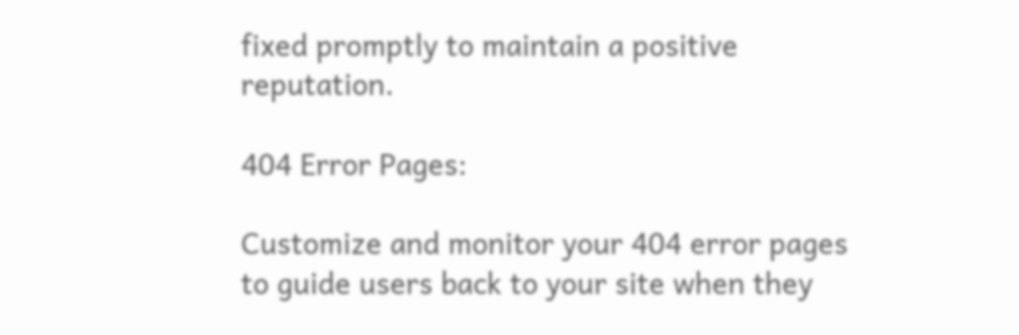fixed promptly to maintain a positive reputation.

404 Error Pages:

Customize and monitor your 404 error pages to guide users back to your site when they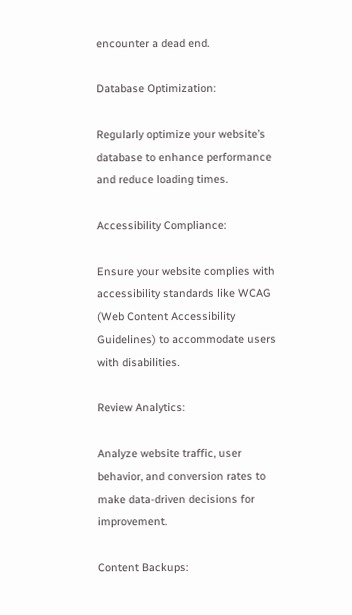encounter a dead end.

Database Optimization:

Regularly optimize your website’s database to enhance performance and reduce loading times.

Accessibility Compliance:

Ensure your website complies with accessibility standards like WCAG (Web Content Accessibility Guidelines) to accommodate users with disabilities.

Review Analytics:

Analyze website traffic, user behavior, and conversion rates to make data-driven decisions for improvement.

Content Backups: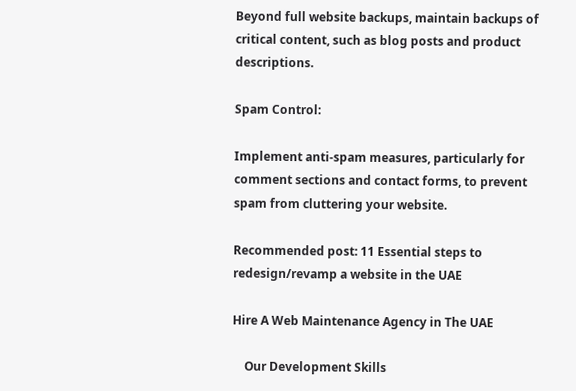Beyond full website backups, maintain backups of critical content, such as blog posts and product descriptions.

Spam Control:

Implement anti-spam measures, particularly for comment sections and contact forms, to prevent spam from cluttering your website.

Recommended post: 11 Essential steps to redesign/revamp a website in the UAE

Hire A Web Maintenance Agency in The UAE

    Our Development Skills